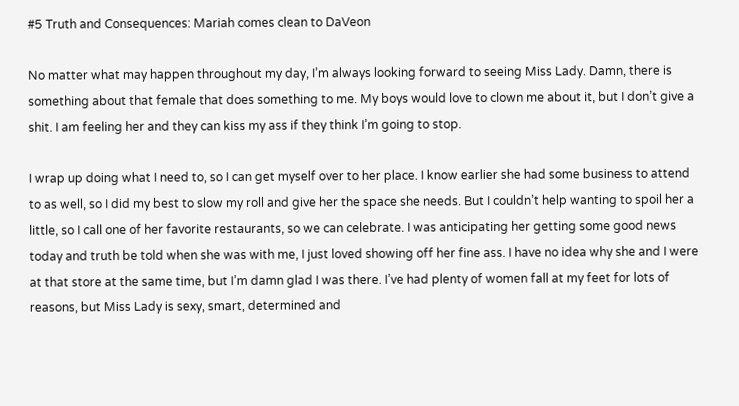#5 Truth and Consequences: Mariah comes clean to DaVeon

No matter what may happen throughout my day, I’m always looking forward to seeing Miss Lady. Damn, there is something about that female that does something to me. My boys would love to clown me about it, but I don’t give a shit. I am feeling her and they can kiss my ass if they think I’m going to stop.

I wrap up doing what I need to, so I can get myself over to her place. I know earlier she had some business to attend to as well, so I did my best to slow my roll and give her the space she needs. But I couldn’t help wanting to spoil her a little, so I call one of her favorite restaurants, so we can celebrate. I was anticipating her getting some good news today and truth be told when she was with me, I just loved showing off her fine ass. I have no idea why she and I were at that store at the same time, but I’m damn glad I was there. I’ve had plenty of women fall at my feet for lots of reasons, but Miss Lady is sexy, smart, determined and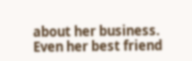about her business. Even her best friend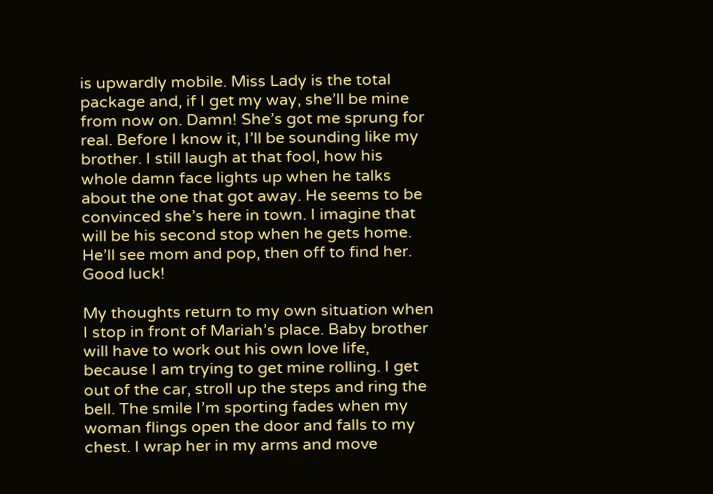is upwardly mobile. Miss Lady is the total package and, if I get my way, she’ll be mine from now on. Damn! She’s got me sprung for real. Before I know it, I’ll be sounding like my brother. I still laugh at that fool, how his whole damn face lights up when he talks about the one that got away. He seems to be convinced she’s here in town. I imagine that will be his second stop when he gets home. He’ll see mom and pop, then off to find her.  Good luck!

My thoughts return to my own situation when I stop in front of Mariah’s place. Baby brother will have to work out his own love life, because I am trying to get mine rolling. I get out of the car, stroll up the steps and ring the bell. The smile I’m sporting fades when my woman flings open the door and falls to my chest. I wrap her in my arms and move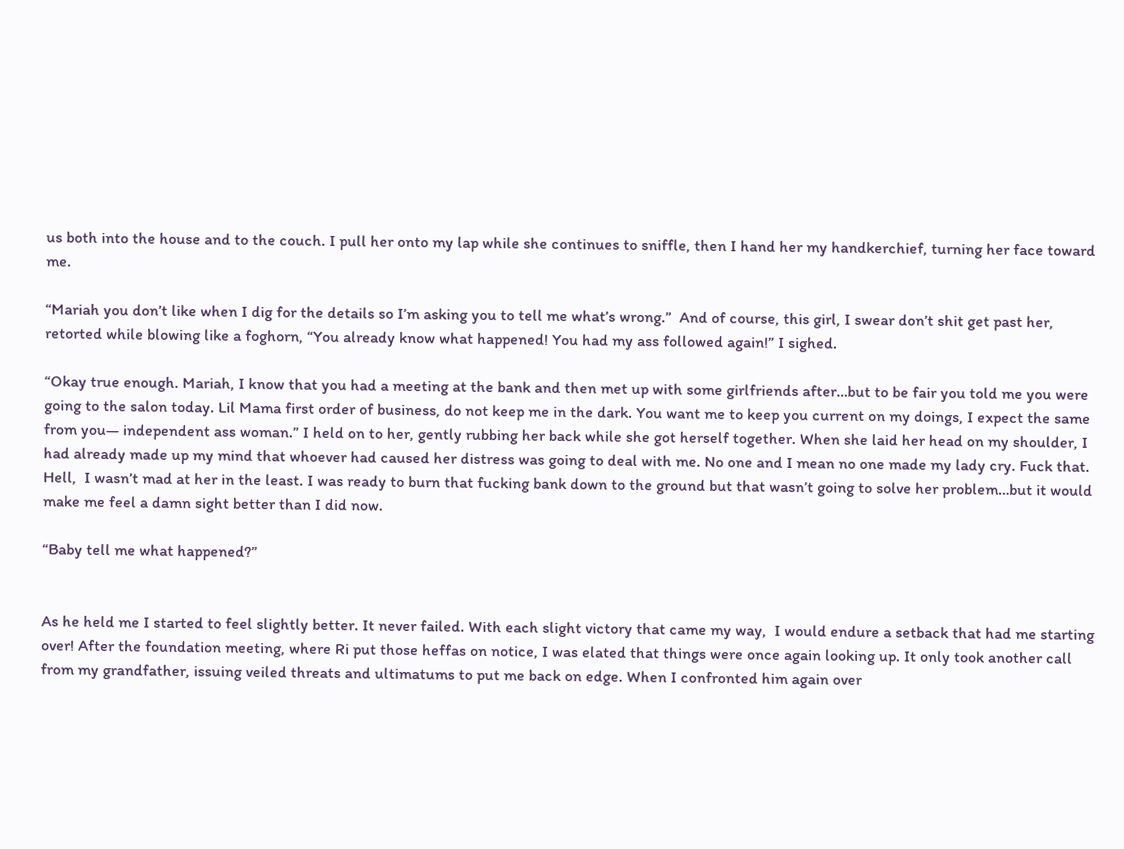us both into the house and to the couch. I pull her onto my lap while she continues to sniffle, then I hand her my handkerchief, turning her face toward me.

“Mariah you don’t like when I dig for the details so I’m asking you to tell me what’s wrong.”  And of course, this girl, I swear don’t shit get past her, retorted while blowing like a foghorn, “You already know what happened! You had my ass followed again!” I sighed.

“Okay true enough. Mariah, I know that you had a meeting at the bank and then met up with some girlfriends after…but to be fair you told me you were going to the salon today. Lil Mama first order of business, do not keep me in the dark. You want me to keep you current on my doings, I expect the same from you— independent ass woman.” I held on to her, gently rubbing her back while she got herself together. When she laid her head on my shoulder, I had already made up my mind that whoever had caused her distress was going to deal with me. No one and I mean no one made my lady cry. Fuck that. Hell,  I wasn’t mad at her in the least. I was ready to burn that fucking bank down to the ground but that wasn’t going to solve her problem…but it would make me feel a damn sight better than I did now.

“Baby tell me what happened?”


As he held me I started to feel slightly better. It never failed. With each slight victory that came my way,  I would endure a setback that had me starting over! After the foundation meeting, where Ri put those heffas on notice, I was elated that things were once again looking up. It only took another call from my grandfather, issuing veiled threats and ultimatums to put me back on edge. When I confronted him again over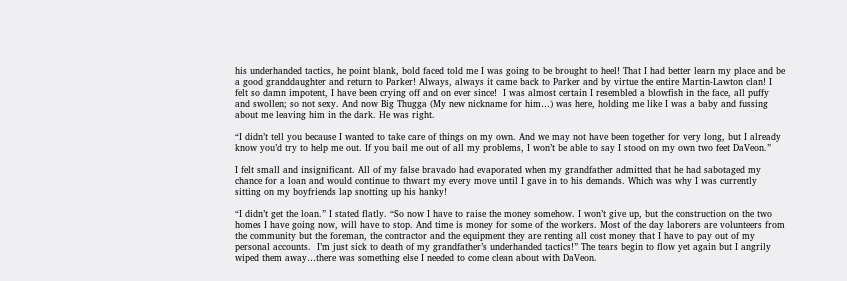his underhanded tactics, he point blank, bold faced told me I was going to be brought to heel! That I had better learn my place and be a good granddaughter and return to Parker! Always, always it came back to Parker and by virtue the entire Martin-Lawton clan! I felt so damn impotent, I have been crying off and on ever since!  I was almost certain I resembled a blowfish in the face, all puffy and swollen; so not sexy. And now Big Thugga (My new nickname for him…) was here, holding me like I was a baby and fussing about me leaving him in the dark. He was right.

“I didn’t tell you because I wanted to take care of things on my own. And we may not have been together for very long, but I already know you’d try to help me out. If you bail me out of all my problems, I won’t be able to say I stood on my own two feet DaVeon.”

I felt small and insignificant. All of my false bravado had evaporated when my grandfather admitted that he had sabotaged my chance for a loan and would continue to thwart my every move until I gave in to his demands. Which was why I was currently sitting on my boyfriends lap snotting up his hanky!

“I didn’t get the loan.” I stated flatly. “So now I have to raise the money somehow. I won’t give up, but the construction on the two homes I have going now, will have to stop. And time is money for some of the workers. Most of the day laborers are volunteers from the community but the foreman, the contractor and the equipment they are renting all cost money that I have to pay out of my personal accounts.  I’m just sick to death of my grandfather’s underhanded tactics!” The tears begin to flow yet again but I angrily wiped them away…there was something else I needed to come clean about with DaVeon.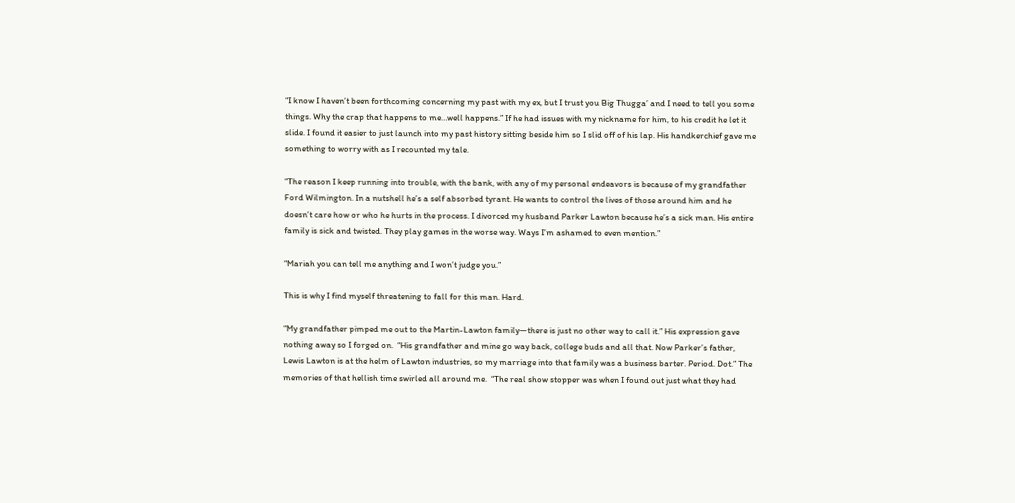“I know I haven’t been forthcoming concerning my past with my ex, but I trust you Big Thugga’ and I need to tell you some things. Why the crap that happens to me…well happens.” If he had issues with my nickname for him, to his credit he let it slide. I found it easier to just launch into my past history sitting beside him so I slid off of his lap. His handkerchief gave me something to worry with as I recounted my tale.

“The reason I keep running into trouble, with the bank, with any of my personal endeavors is because of my grandfather Ford Wilmington. In a nutshell he’s a self absorbed tyrant. He wants to control the lives of those around him and he doesn’t care how or who he hurts in the process. I divorced my husband Parker Lawton because he’s a sick man. His entire family is sick and twisted. They play games in the worse way. Ways I’m ashamed to even mention.”

“Mariah you can tell me anything and I won’t judge you.”

This is why I find myself threatening to fall for this man. Hard.

“My grandfather pimped me out to the Martin-Lawton family—there is just no other way to call it.” His expression gave nothing away so I forged on.  “His grandfather and mine go way back, college buds and all that. Now Parker’s father, Lewis Lawton is at the helm of Lawton industries, so my marriage into that family was a business barter. Period. Dot.” The memories of that hellish time swirled all around me.  “The real show stopper was when I found out just what they had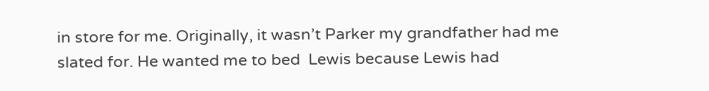in store for me. Originally, it wasn’t Parker my grandfather had me slated for. He wanted me to bed  Lewis because Lewis had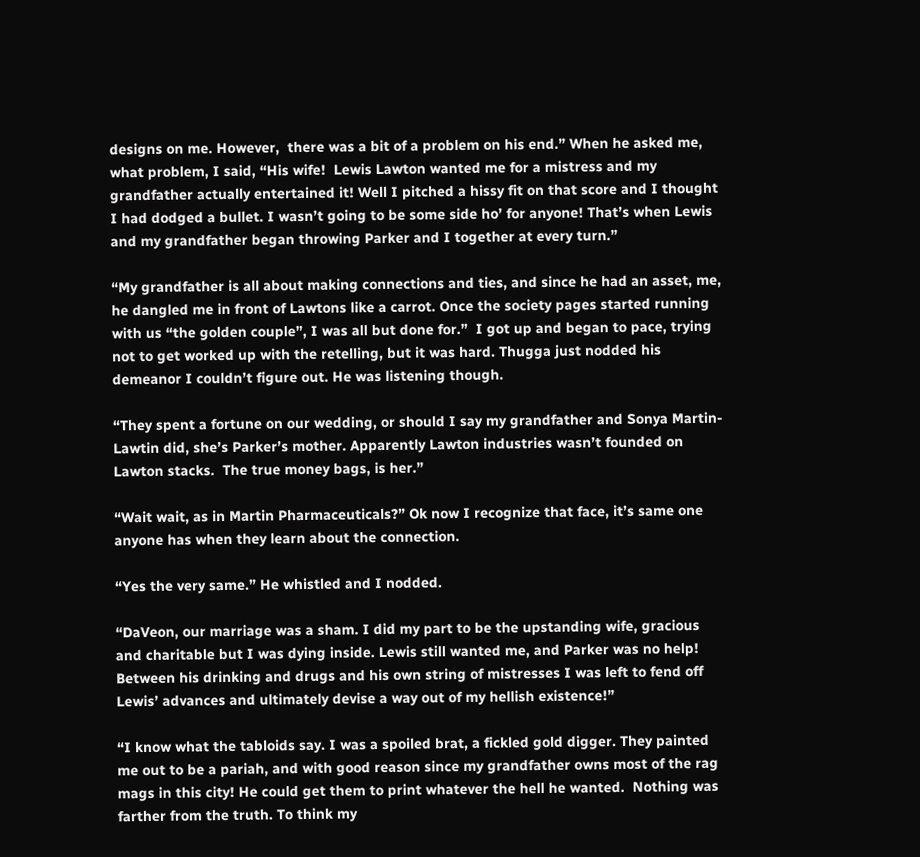designs on me. However,  there was a bit of a problem on his end.” When he asked me, what problem, I said, “His wife!  Lewis Lawton wanted me for a mistress and my grandfather actually entertained it! Well I pitched a hissy fit on that score and I thought I had dodged a bullet. I wasn’t going to be some side ho’ for anyone! That’s when Lewis and my grandfather began throwing Parker and I together at every turn.”

“My grandfather is all about making connections and ties, and since he had an asset, me, he dangled me in front of Lawtons like a carrot. Once the society pages started running with us “the golden couple”, I was all but done for.”  I got up and began to pace, trying not to get worked up with the retelling, but it was hard. Thugga just nodded his demeanor I couldn’t figure out. He was listening though.

“They spent a fortune on our wedding, or should I say my grandfather and Sonya Martin-Lawtin did, she’s Parker’s mother. Apparently Lawton industries wasn’t founded on Lawton stacks.  The true money bags, is her.”

“Wait wait, as in Martin Pharmaceuticals?” Ok now I recognize that face, it’s same one anyone has when they learn about the connection.

“Yes the very same.” He whistled and I nodded.

“DaVeon, our marriage was a sham. I did my part to be the upstanding wife, gracious and charitable but I was dying inside. Lewis still wanted me, and Parker was no help! Between his drinking and drugs and his own string of mistresses I was left to fend off Lewis’ advances and ultimately devise a way out of my hellish existence!”

“I know what the tabloids say. I was a spoiled brat, a fickled gold digger. They painted me out to be a pariah, and with good reason since my grandfather owns most of the rag mags in this city! He could get them to print whatever the hell he wanted.  Nothing was farther from the truth. To think my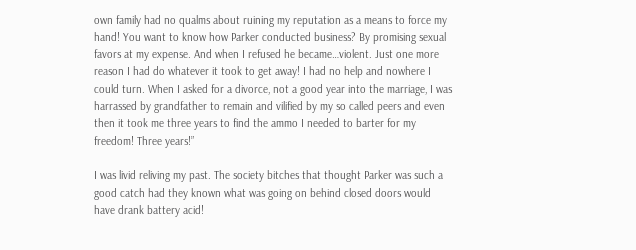own family had no qualms about ruining my reputation as a means to force my hand! You want to know how Parker conducted business? By promising sexual favors at my expense. And when I refused he became…violent. Just one more reason I had do whatever it took to get away! I had no help and nowhere I could turn. When I asked for a divorce, not a good year into the marriage, I was harrassed by grandfather to remain and vilified by my so called peers and even then it took me three years to find the ammo I needed to barter for my freedom! Three years!”

I was livid reliving my past. The society bitches that thought Parker was such a good catch had they known what was going on behind closed doors would have drank battery acid!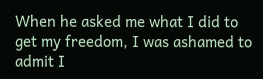When he asked me what I did to get my freedom, I was ashamed to admit I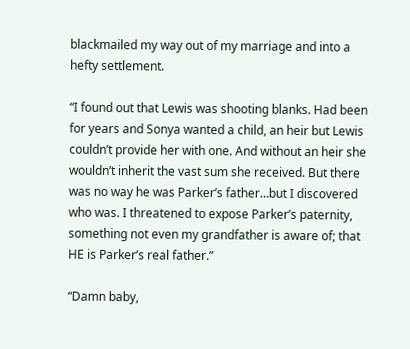blackmailed my way out of my marriage and into a hefty settlement.

“I found out that Lewis was shooting blanks. Had been for years and Sonya wanted a child, an heir but Lewis couldn’t provide her with one. And without an heir she wouldn’t inherit the vast sum she received. But there was no way he was Parker’s father…but I discovered who was. I threatened to expose Parker’s paternity, something not even my grandfather is aware of; that HE is Parker’s real father.”

“Damn baby,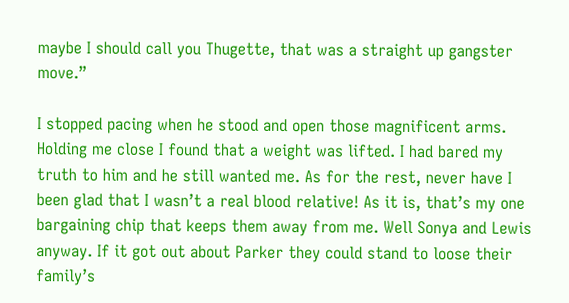maybe I should call you Thugette, that was a straight up gangster move.”

I stopped pacing when he stood and open those magnificent arms. Holding me close I found that a weight was lifted. I had bared my truth to him and he still wanted me. As for the rest, never have I been glad that I wasn’t a real blood relative! As it is, that’s my one bargaining chip that keeps them away from me. Well Sonya and Lewis anyway. If it got out about Parker they could stand to loose their family’s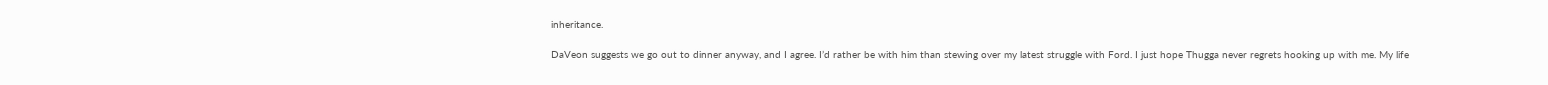inheritance.

DaVeon suggests we go out to dinner anyway, and I agree. I’d rather be with him than stewing over my latest struggle with Ford. I just hope Thugga never regrets hooking up with me. My life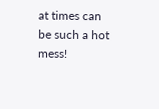at times can be such a hot mess!